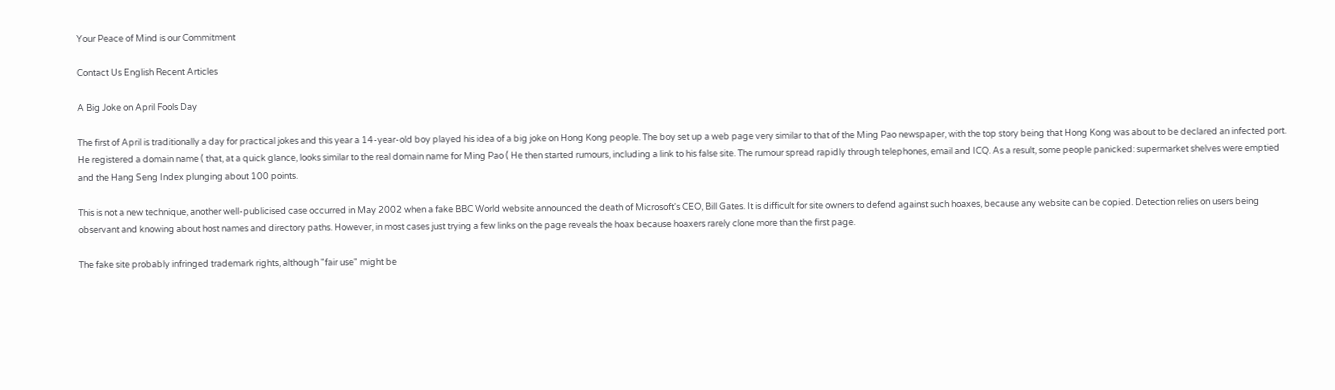Your Peace of Mind is our Commitment

Contact Us English Recent Articles

A Big Joke on April Fools Day

The first of April is traditionally a day for practical jokes and this year a 14-year-old boy played his idea of a big joke on Hong Kong people. The boy set up a web page very similar to that of the Ming Pao newspaper, with the top story being that Hong Kong was about to be declared an infected port. He registered a domain name ( that, at a quick glance, looks similar to the real domain name for Ming Pao ( He then started rumours, including a link to his false site. The rumour spread rapidly through telephones, email and ICQ. As a result, some people panicked: supermarket shelves were emptied and the Hang Seng Index plunging about 100 points.

This is not a new technique, another well-publicised case occurred in May 2002 when a fake BBC World website announced the death of Microsoft's CEO, Bill Gates. It is difficult for site owners to defend against such hoaxes, because any website can be copied. Detection relies on users being observant and knowing about host names and directory paths. However, in most cases just trying a few links on the page reveals the hoax because hoaxers rarely clone more than the first page.

The fake site probably infringed trademark rights, although "fair use" might be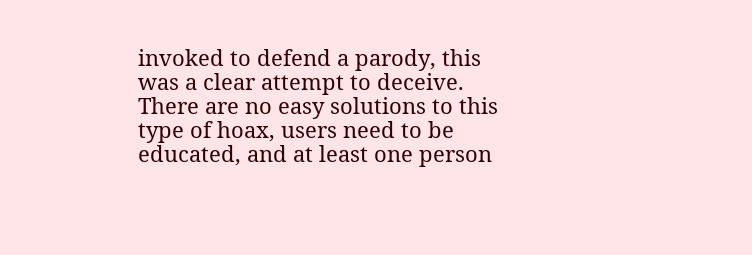invoked to defend a parody, this was a clear attempt to deceive. There are no easy solutions to this type of hoax, users need to be educated, and at least one person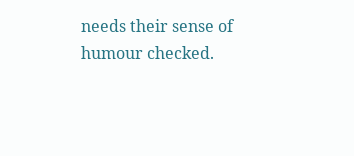needs their sense of humour checked.